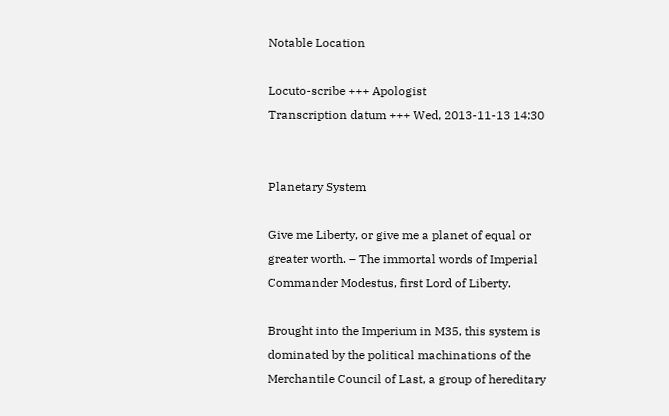Notable Location

Locuto-scribe +++ Apologist
Transcription datum +++ Wed, 2013-11-13 14:30


Planetary System

Give me Liberty, or give me a planet of equal or greater worth. – The immortal words of Imperial Commander Modestus, first Lord of Liberty.

Brought into the Imperium in M35, this system is dominated by the political machinations of the Merchantile Council of Last, a group of hereditary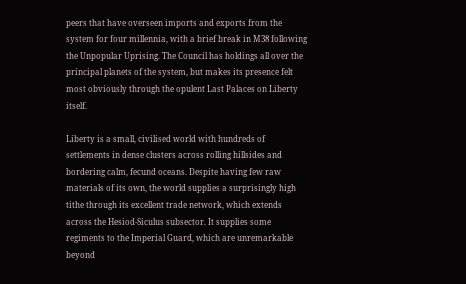peers that have overseen imports and exports from the system for four millennia, with a brief break in M38 following the Unpopular Uprising. The Council has holdings all over the principal planets of the system, but makes its presence felt most obviously through the opulent Last Palaces on Liberty itself.

Liberty is a small, civilised world with hundreds of settlements in dense clusters across rolling hillsides and bordering calm, fecund oceans. Despite having few raw materials of its own, the world supplies a surprisingly high tithe through its excellent trade network, which extends across the Hesiod-Siculus subsector. It supplies some regiments to the Imperial Guard, which are unremarkable beyond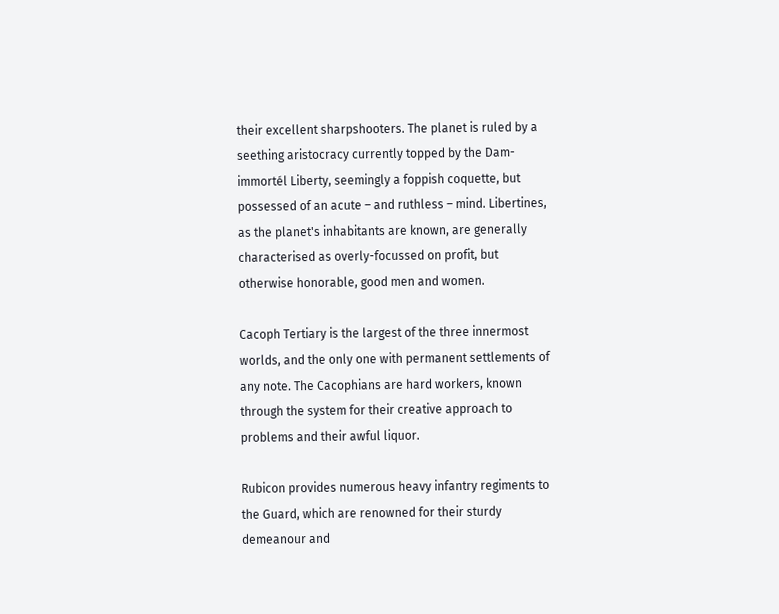their excellent sharpshooters. The planet is ruled by a seething aristocracy currently topped by the Dam-immortél Liberty, seemingly a foppish coquette, but possessed of an acute – and ruthless – mind. Libertines, as the planet's inhabitants are known, are generally characterised as overly-focussed on profit, but otherwise honorable, good men and women.

Cacoph Tertiary is the largest of the three innermost worlds, and the only one with permanent settlements of any note. The Cacophians are hard workers, known through the system for their creative approach to problems and their awful liquor.

Rubicon provides numerous heavy infantry regiments to the Guard, which are renowned for their sturdy demeanour and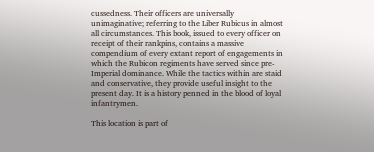cussedness. Their officers are universally unimaginative; referring to the Liber Rubicus in almost all circumstances. This book, issued to every officer on receipt of their rankpins, contains a massive compendium of every extant report of engagements in which the Rubicon regiments have served since pre-Imperial dominance. While the tactics within are staid and conservative, they provide useful insight to the present day. It is a history penned in the blood of loyal infantrymen.

This location is part of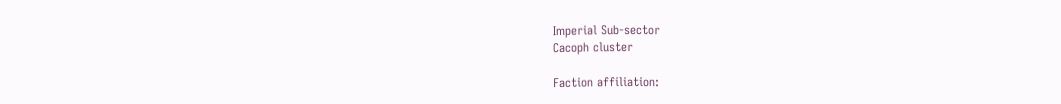Imperial Sub-sector
Cacoph cluster

Faction affiliation: